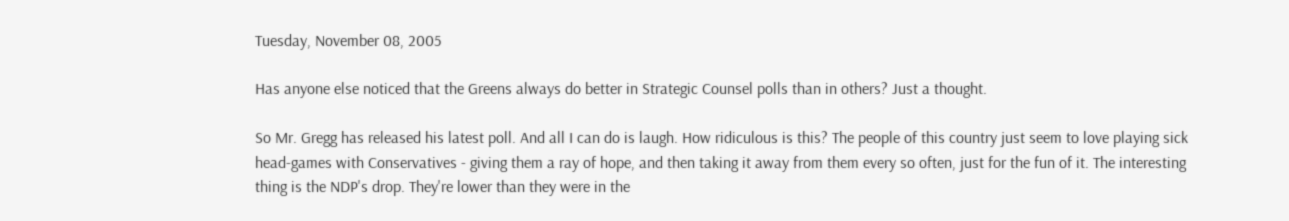Tuesday, November 08, 2005

Has anyone else noticed that the Greens always do better in Strategic Counsel polls than in others? Just a thought.

So Mr. Gregg has released his latest poll. And all I can do is laugh. How ridiculous is this? The people of this country just seem to love playing sick head-games with Conservatives - giving them a ray of hope, and then taking it away from them every so often, just for the fun of it. The interesting thing is the NDP's drop. They're lower than they were in the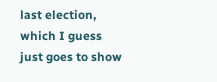last election, which I guess just goes to show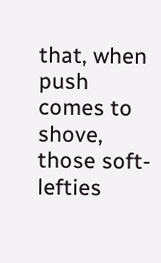that, when push comes to shove, those soft-lefties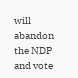will abandon the NDP and vote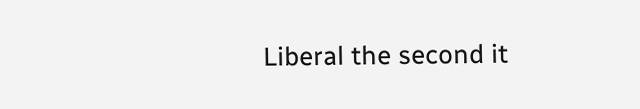Liberal the second it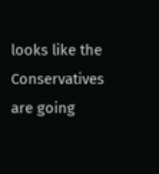looks like the Conservatives are going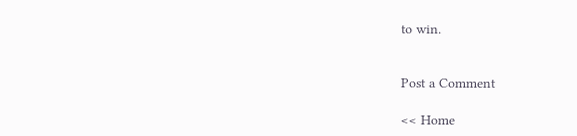to win.


Post a Comment

<< Home